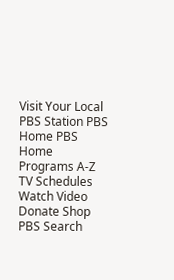Visit Your Local PBS Station PBS Home PBS Home Programs A-Z TV Schedules Watch Video Donate Shop PBS Search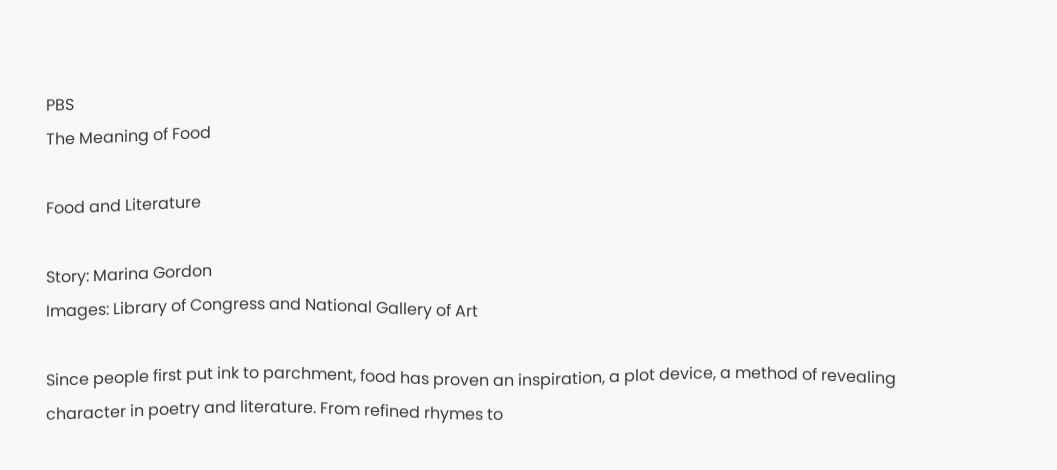PBS
The Meaning of Food

Food and Literature

Story: Marina Gordon
Images: Library of Congress and National Gallery of Art

Since people first put ink to parchment, food has proven an inspiration, a plot device, a method of revealing character in poetry and literature. From refined rhymes to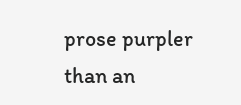prose purpler than an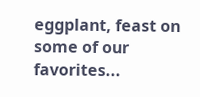eggplant, feast on some of our favorites...